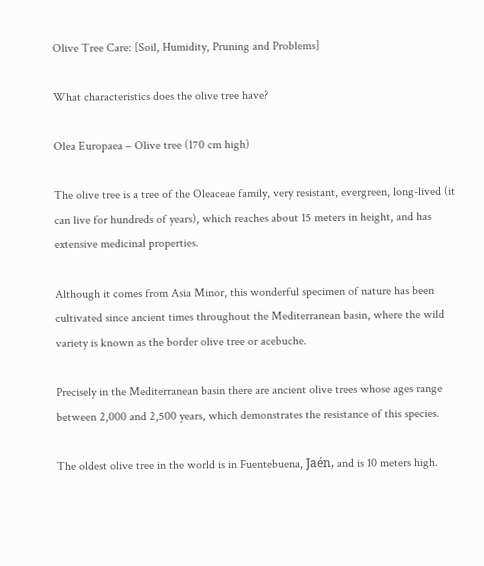Olive Tree Care: [Soil, Humidity, Pruning and Problems]

What characteristics does the olive tree have?

Olea Europaea – Olive tree (170 cm high)

The olive tree is a tree of the Oleaceae family, very resistant, evergreen, long-lived (it can live for hundreds of years), which reaches about 15 meters in height, and has extensive medicinal properties.

Although it comes from Asia Minor, this wonderful specimen of nature has been cultivated since ancient times throughout the Mediterranean basin, where the wild variety is known as the border olive tree or acebuche.

Precisely in the Mediterranean basin there are ancient olive trees whose ages range between 2,000 and 2,500 years, which demonstrates the resistance of this species.

The oldest olive tree in the world is in Fuentebuena, Jaén, and is 10 meters high.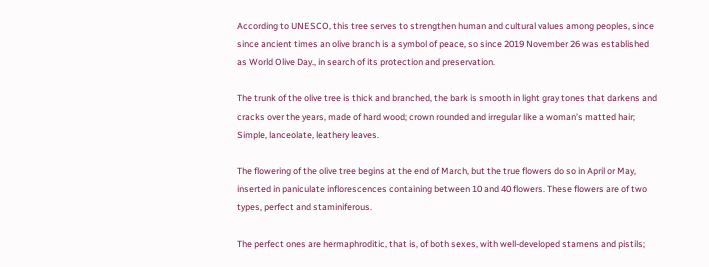According to UNESCO, this tree serves to strengthen human and cultural values among peoples, since since ancient times an olive branch is a symbol of peace, so since 2019 November 26 was established as World Olive Day., in search of its protection and preservation.

The trunk of the olive tree is thick and branched, the bark is smooth in light gray tones that darkens and cracks over the years, made of hard wood; crown rounded and irregular like a woman’s matted hair; Simple, lanceolate, leathery leaves.

The flowering of the olive tree begins at the end of March, but the true flowers do so in April or May, inserted in paniculate inflorescences containing between 10 and 40 flowers. These flowers are of two types, perfect and staminiferous.

The perfect ones are hermaphroditic, that is, of both sexes, with well-developed stamens and pistils;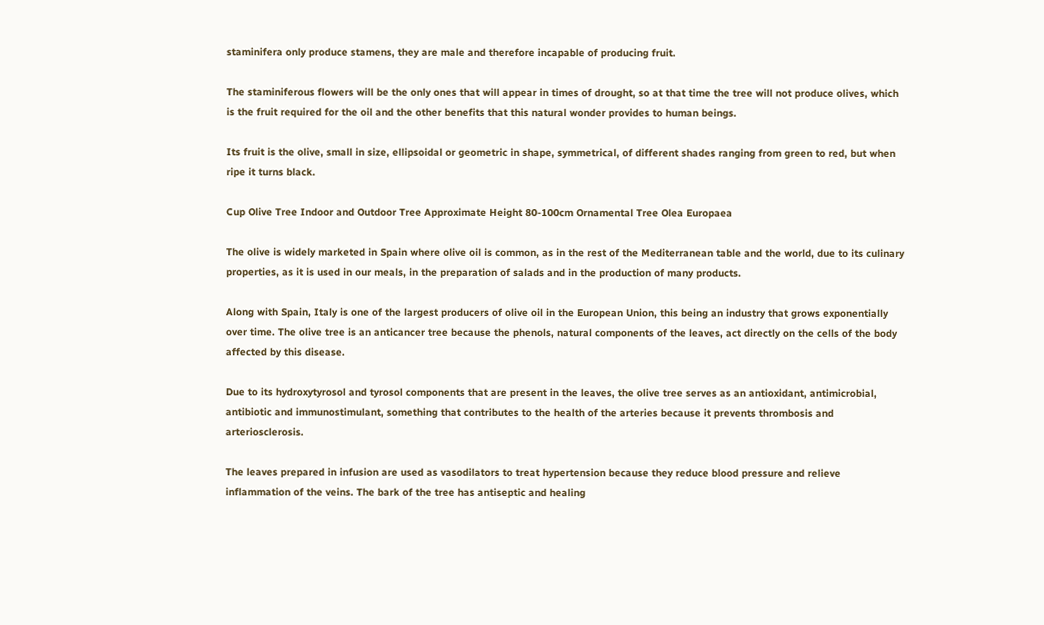staminifera only produce stamens, they are male and therefore incapable of producing fruit.

The staminiferous flowers will be the only ones that will appear in times of drought, so at that time the tree will not produce olives, which is the fruit required for the oil and the other benefits that this natural wonder provides to human beings.

Its fruit is the olive, small in size, ellipsoidal or geometric in shape, symmetrical, of different shades ranging from green to red, but when ripe it turns black.

Cup Olive Tree Indoor and Outdoor Tree Approximate Height 80-100cm Ornamental Tree Olea Europaea

The olive is widely marketed in Spain where olive oil is common, as in the rest of the Mediterranean table and the world, due to its culinary properties, as it is used in our meals, in the preparation of salads and in the production of many products.

Along with Spain, Italy is one of the largest producers of olive oil in the European Union, this being an industry that grows exponentially over time. The olive tree is an anticancer tree because the phenols, natural components of the leaves, act directly on the cells of the body affected by this disease.

Due to its hydroxytyrosol and tyrosol components that are present in the leaves, the olive tree serves as an antioxidant, antimicrobial, antibiotic and immunostimulant, something that contributes to the health of the arteries because it prevents thrombosis and arteriosclerosis.

The leaves prepared in infusion are used as vasodilators to treat hypertension because they reduce blood pressure and relieve inflammation of the veins. The bark of the tree has antiseptic and healing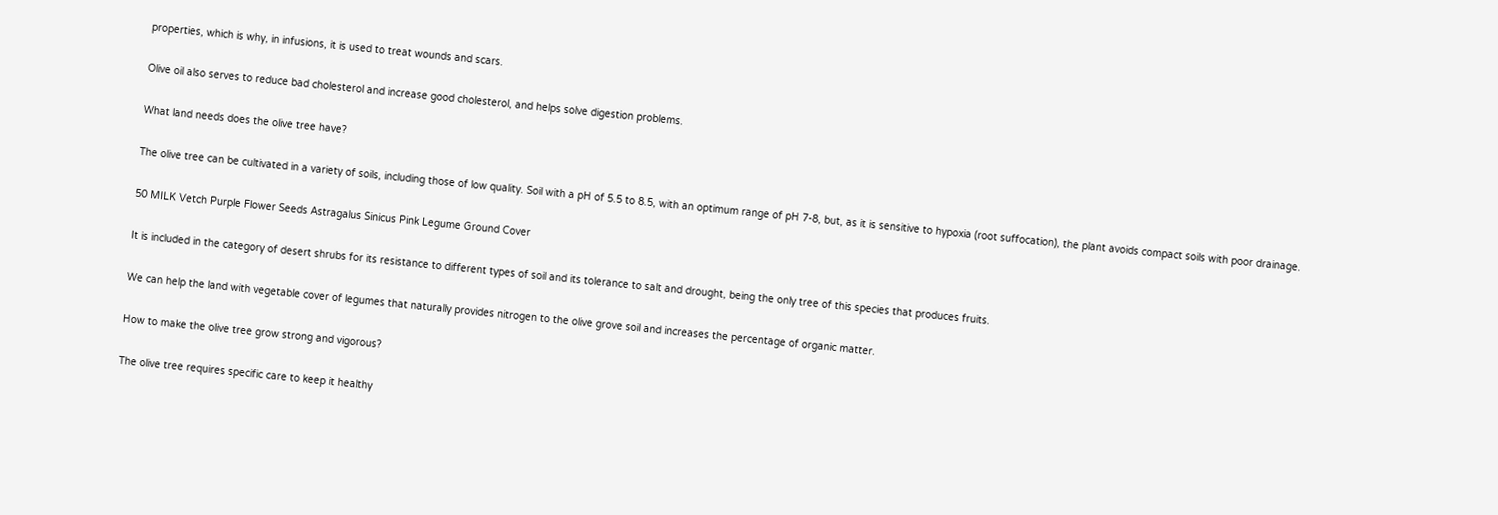properties, which is why, in infusions, it is used to treat wounds and scars.

Olive oil also serves to reduce bad cholesterol and increase good cholesterol, and helps solve digestion problems.

What land needs does the olive tree have?

The olive tree can be cultivated in a variety of soils, including those of low quality. Soil with a pH of 5.5 to 8.5, with an optimum range of pH 7-8, but, as it is sensitive to hypoxia (root suffocation), the plant avoids compact soils with poor drainage.

50 MILK Vetch Purple Flower Seeds Astragalus Sinicus Pink Legume Ground Cover

It is included in the category of desert shrubs for its resistance to different types of soil and its tolerance to salt and drought, being the only tree of this species that produces fruits.

We can help the land with vegetable cover of legumes that naturally provides nitrogen to the olive grove soil and increases the percentage of organic matter.

How to make the olive tree grow strong and vigorous?

The olive tree requires specific care to keep it healthy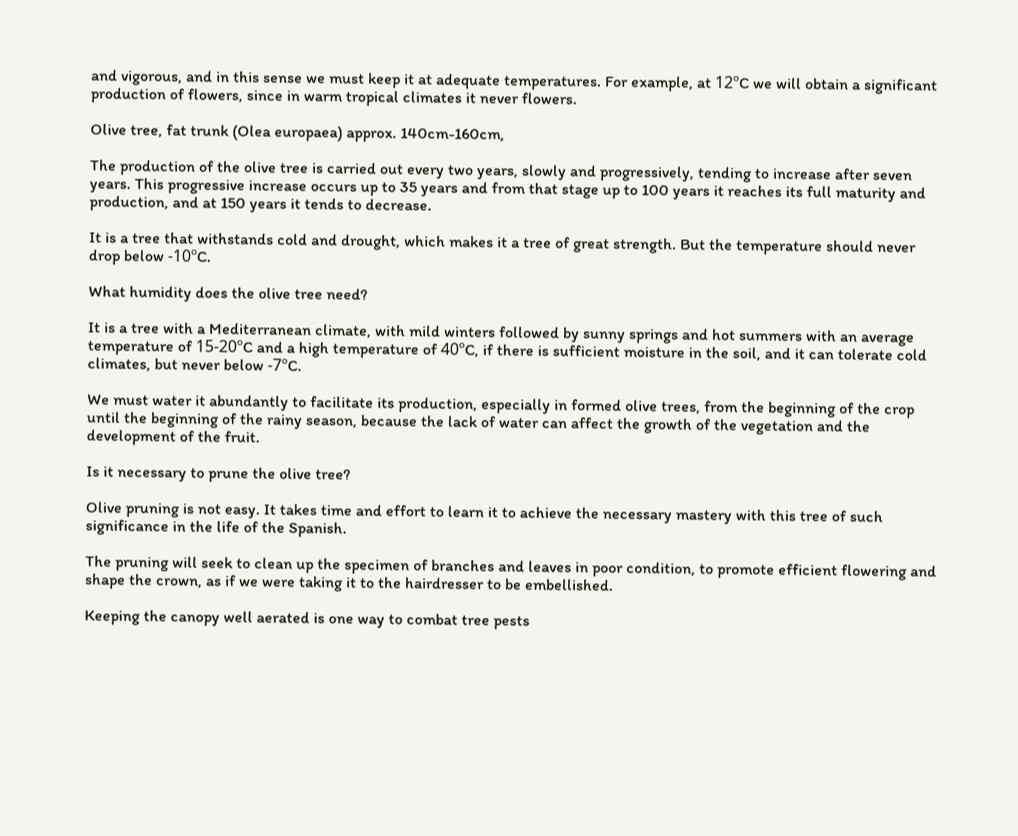and vigorous, and in this sense we must keep it at adequate temperatures. For example, at 12ºC we will obtain a significant production of flowers, since in warm tropical climates it never flowers.

Olive tree, fat trunk (Olea europaea) approx. 140cm-160cm,

The production of the olive tree is carried out every two years, slowly and progressively, tending to increase after seven years. This progressive increase occurs up to 35 years and from that stage up to 100 years it reaches its full maturity and production, and at 150 years it tends to decrease.

It is a tree that withstands cold and drought, which makes it a tree of great strength. But the temperature should never drop below -10ºC.

What humidity does the olive tree need?

It is a tree with a Mediterranean climate, with mild winters followed by sunny springs and hot summers with an average temperature of 15-20ºC and a high temperature of 40ºC, if there is sufficient moisture in the soil, and it can tolerate cold climates, but never below -7ºC.

We must water it abundantly to facilitate its production, especially in formed olive trees, from the beginning of the crop until the beginning of the rainy season, because the lack of water can affect the growth of the vegetation and the development of the fruit.

Is it necessary to prune the olive tree?

Olive pruning is not easy. It takes time and effort to learn it to achieve the necessary mastery with this tree of such significance in the life of the Spanish.

The pruning will seek to clean up the specimen of branches and leaves in poor condition, to promote efficient flowering and shape the crown, as if we were taking it to the hairdresser to be embellished.

Keeping the canopy well aerated is one way to combat tree pests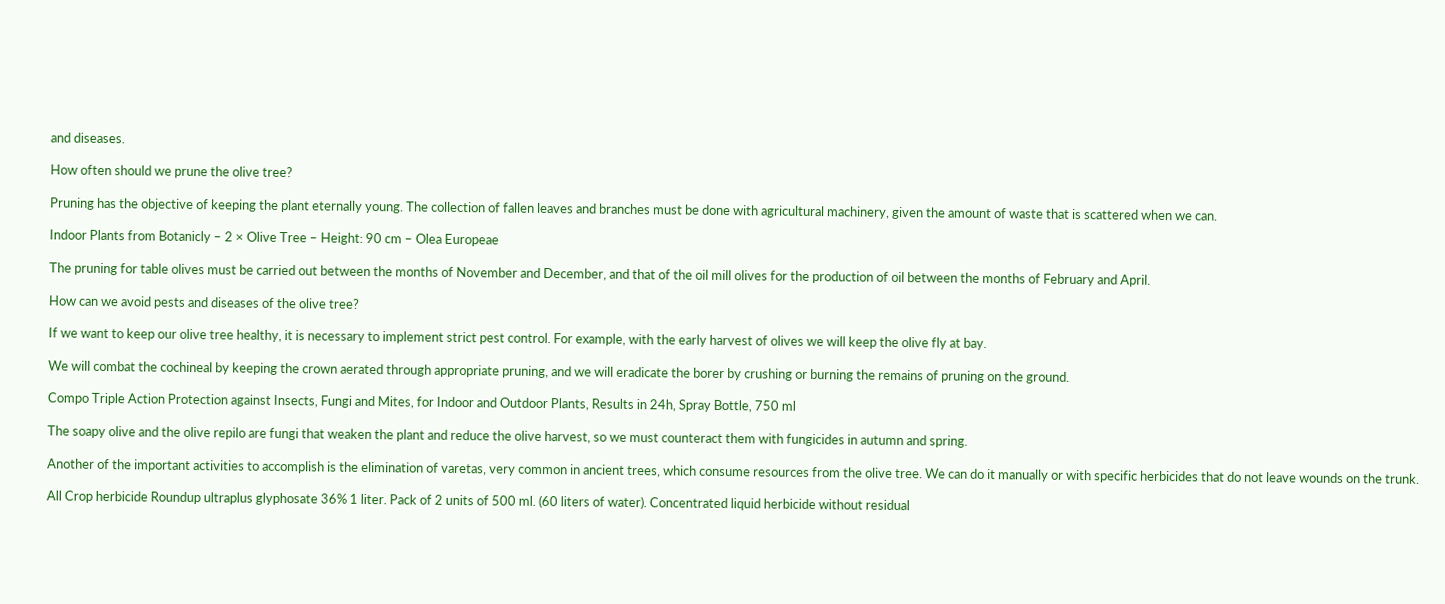and diseases.

How often should we prune the olive tree?

Pruning has the objective of keeping the plant eternally young. The collection of fallen leaves and branches must be done with agricultural machinery, given the amount of waste that is scattered when we can.

Indoor Plants from Botanicly – 2 × Olive Tree – Height: 90 cm – Olea Europeae

The pruning for table olives must be carried out between the months of November and December, and that of the oil mill olives for the production of oil between the months of February and April.

How can we avoid pests and diseases of the olive tree?

If we want to keep our olive tree healthy, it is necessary to implement strict pest control. For example, with the early harvest of olives we will keep the olive fly at bay.

We will combat the cochineal by keeping the crown aerated through appropriate pruning, and we will eradicate the borer by crushing or burning the remains of pruning on the ground.

Compo Triple Action Protection against Insects, Fungi and Mites, for Indoor and Outdoor Plants, Results in 24h, Spray Bottle, 750 ml

The soapy olive and the olive repilo are fungi that weaken the plant and reduce the olive harvest, so we must counteract them with fungicides in autumn and spring.

Another of the important activities to accomplish is the elimination of varetas, very common in ancient trees, which consume resources from the olive tree. We can do it manually or with specific herbicides that do not leave wounds on the trunk.

All Crop herbicide Roundup ultraplus glyphosate 36% 1 liter. Pack of 2 units of 500 ml. (60 liters of water). Concentrated liquid herbicide without residual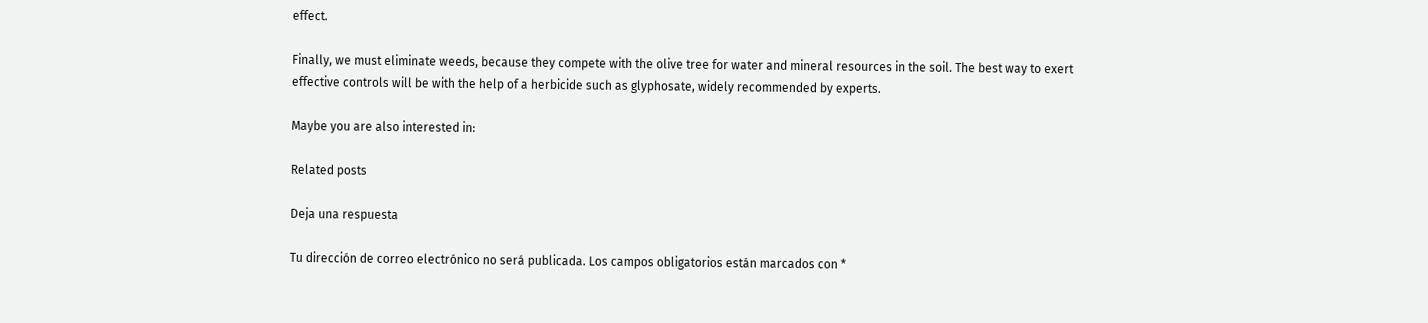effect.

Finally, we must eliminate weeds, because they compete with the olive tree for water and mineral resources in the soil. The best way to exert effective controls will be with the help of a herbicide such as glyphosate, widely recommended by experts.

Maybe you are also interested in:

Related posts

Deja una respuesta

Tu dirección de correo electrónico no será publicada. Los campos obligatorios están marcados con *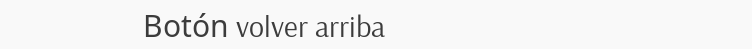Botón volver arriba